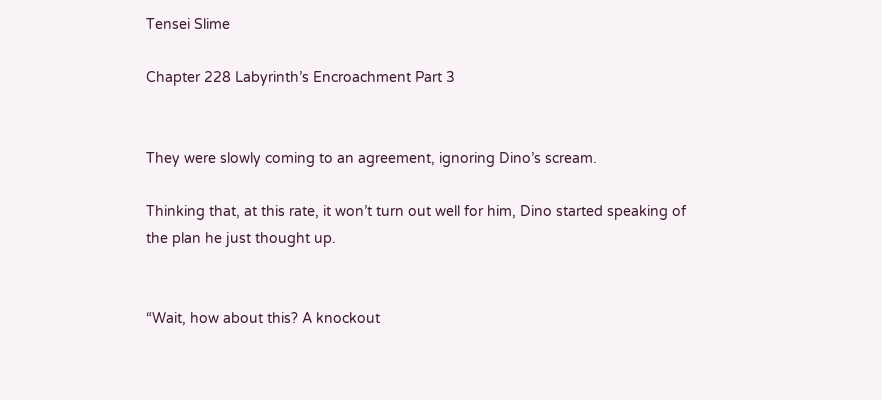Tensei Slime

Chapter 228 Labyrinth’s Encroachment Part 3


They were slowly coming to an agreement, ignoring Dino’s scream.

Thinking that, at this rate, it won’t turn out well for him, Dino started speaking of the plan he just thought up.


“Wait, how about this? A knockout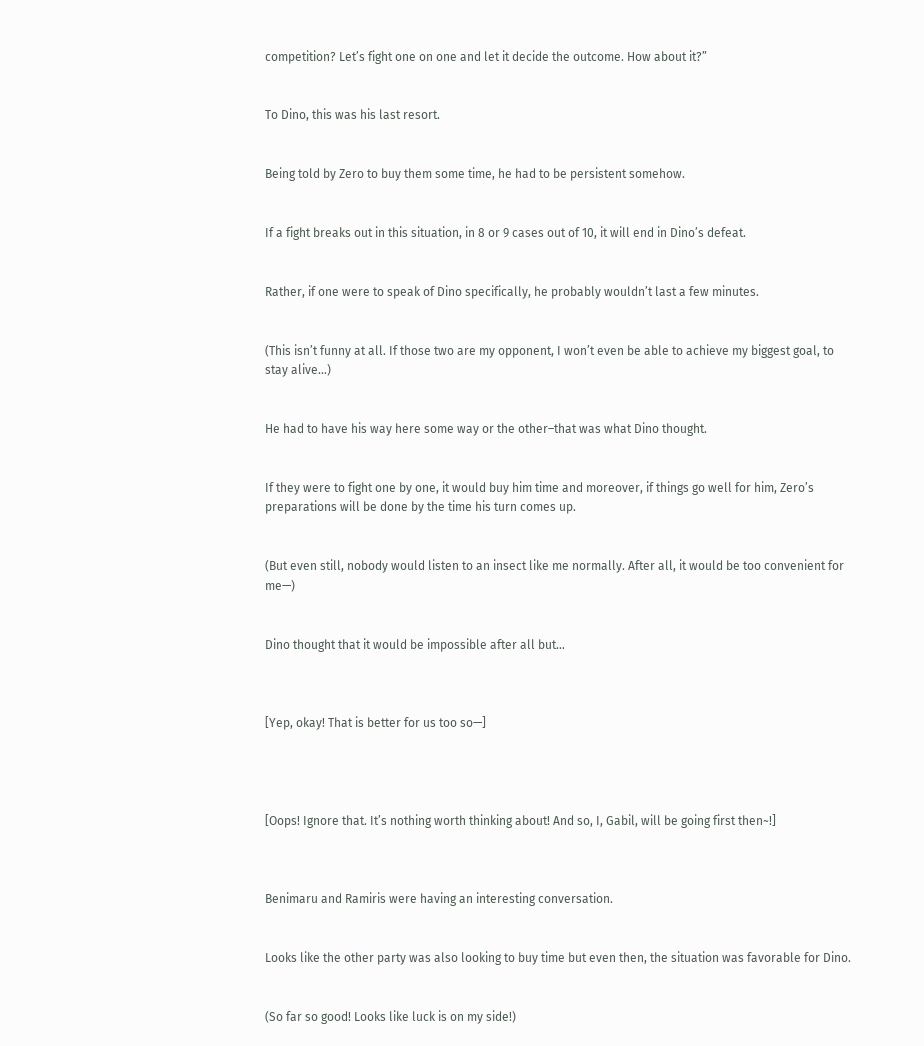competition? Let’s fight one on one and let it decide the outcome. How about it?”


To Dino, this was his last resort.


Being told by Zero to buy them some time, he had to be persistent somehow.


If a fight breaks out in this situation, in 8 or 9 cases out of 10, it will end in Dino’s defeat.


Rather, if one were to speak of Dino specifically, he probably wouldn’t last a few minutes.


(This isn’t funny at all. If those two are my opponent, I won’t even be able to achieve my biggest goal, to stay alive…)


He had to have his way here some way or the other–that was what Dino thought.


If they were to fight one by one, it would buy him time and moreover, if things go well for him, Zero’s preparations will be done by the time his turn comes up.


(But even still, nobody would listen to an insect like me normally. After all, it would be too convenient for me—)


Dino thought that it would be impossible after all but…



[Yep, okay! That is better for us too so—]




[Oops! Ignore that. It’s nothing worth thinking about! And so, I, Gabil, will be going first then~!]



Benimaru and Ramiris were having an interesting conversation.


Looks like the other party was also looking to buy time but even then, the situation was favorable for Dino.


(So far so good! Looks like luck is on my side!)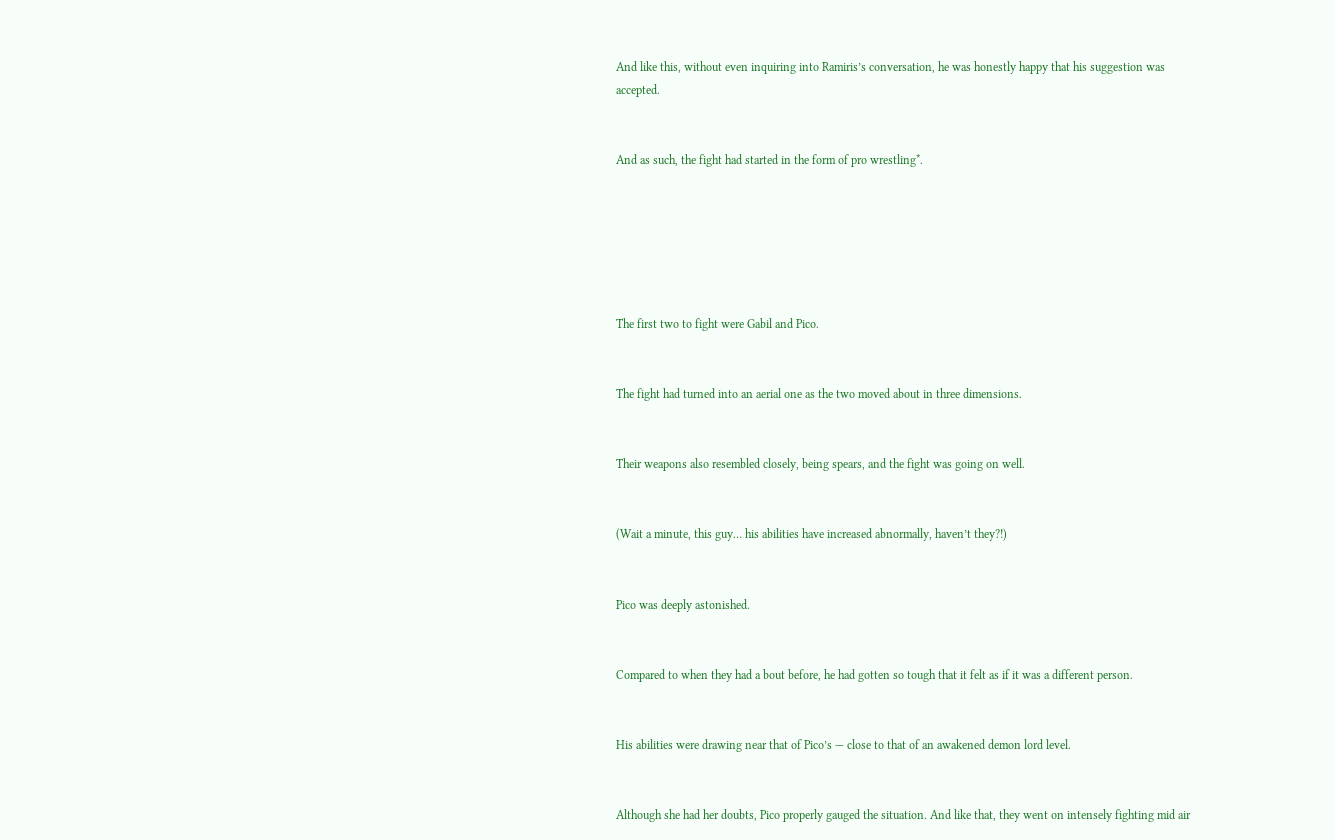And like this, without even inquiring into Ramiris’s conversation, he was honestly happy that his suggestion was accepted.


And as such, the fight had started in the form of pro wrestling*.






The first two to fight were Gabil and Pico.


The fight had turned into an aerial one as the two moved about in three dimensions.


Their weapons also resembled closely, being spears, and the fight was going on well.


(Wait a minute, this guy… his abilities have increased abnormally, haven’t they?!)


Pico was deeply astonished.


Compared to when they had a bout before, he had gotten so tough that it felt as if it was a different person.


His abilities were drawing near that of Pico’s — close to that of an awakened demon lord level.


Although she had her doubts, Pico properly gauged the situation. And like that, they went on intensely fighting mid air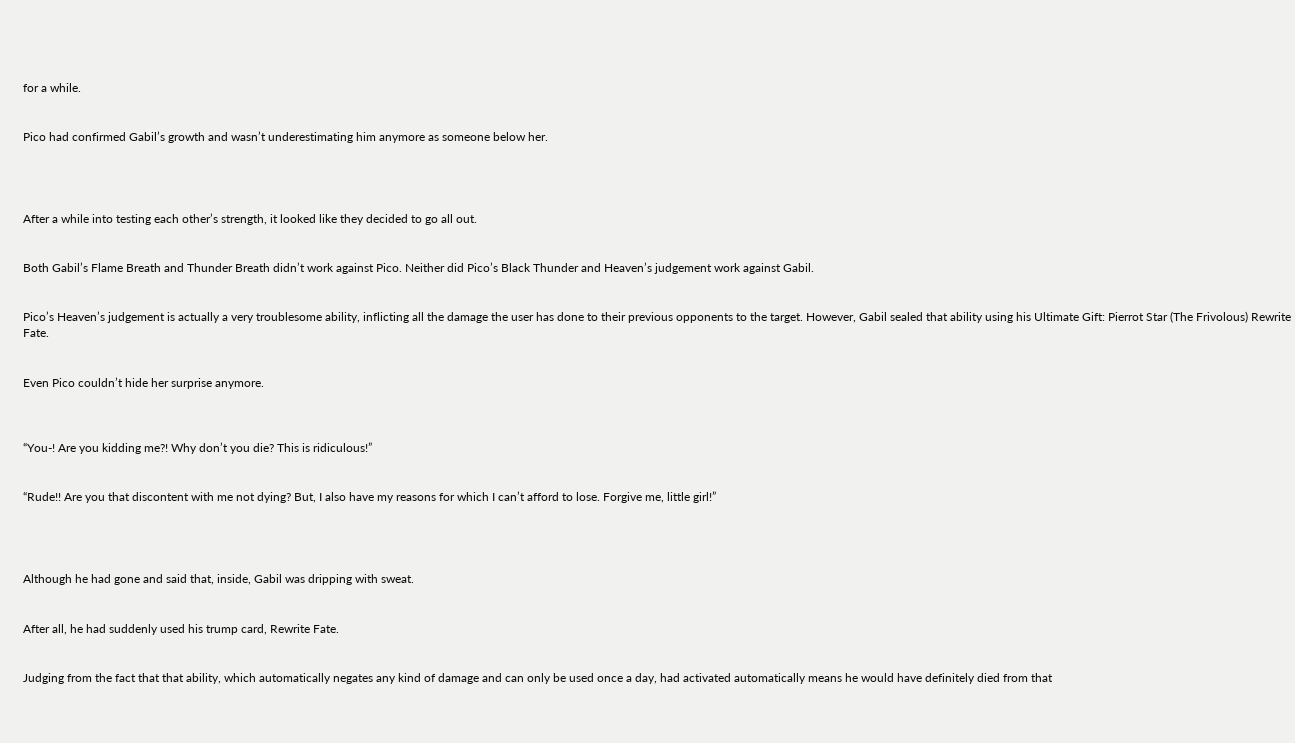for a while.


Pico had confirmed Gabil’s growth and wasn’t underestimating him anymore as someone below her.




After a while into testing each other’s strength, it looked like they decided to go all out.


Both Gabil’s Flame Breath and Thunder Breath didn’t work against Pico. Neither did Pico’s Black Thunder and Heaven’s judgement work against Gabil.


Pico’s Heaven’s judgement is actually a very troublesome ability, inflicting all the damage the user has done to their previous opponents to the target. However, Gabil sealed that ability using his Ultimate Gift: Pierrot Star (The Frivolous) Rewrite Fate.


Even Pico couldn’t hide her surprise anymore.



“You-! Are you kidding me?! Why don’t you die? This is ridiculous!”


“Rude!! Are you that discontent with me not dying? But, I also have my reasons for which I can’t afford to lose. Forgive me, little girl!”




Although he had gone and said that, inside, Gabil was dripping with sweat.


After all, he had suddenly used his trump card, Rewrite Fate.


Judging from the fact that that ability, which automatically negates any kind of damage and can only be used once a day, had activated automatically means he would have definitely died from that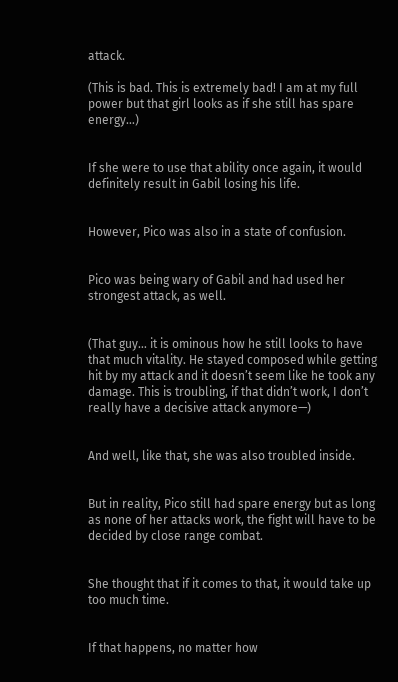attack.

(This is bad. This is extremely bad! I am at my full power but that girl looks as if she still has spare energy…)


If she were to use that ability once again, it would definitely result in Gabil losing his life.


However, Pico was also in a state of confusion.


Pico was being wary of Gabil and had used her strongest attack, as well.


(That guy… it is ominous how he still looks to have that much vitality. He stayed composed while getting hit by my attack and it doesn’t seem like he took any damage. This is troubling, if that didn’t work, I don’t really have a decisive attack anymore—)


And well, like that, she was also troubled inside.


But in reality, Pico still had spare energy but as long as none of her attacks work, the fight will have to be decided by close range combat.


She thought that if it comes to that, it would take up too much time.


If that happens, no matter how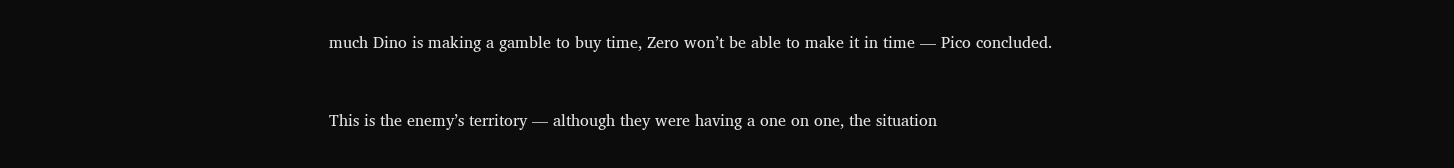much Dino is making a gamble to buy time, Zero won’t be able to make it in time — Pico concluded.


This is the enemy’s territory — although they were having a one on one, the situation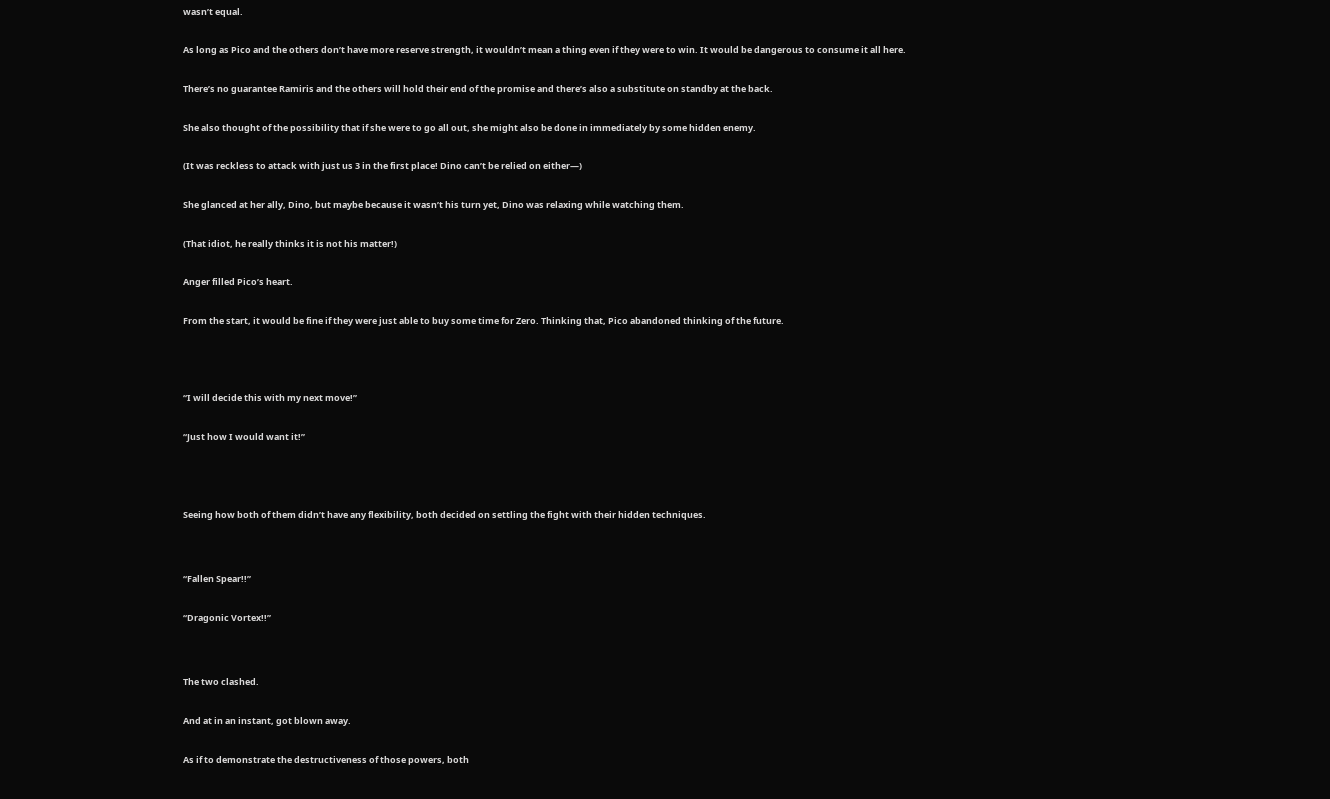wasn’t equal.


As long as Pico and the others don’t have more reserve strength, it wouldn’t mean a thing even if they were to win. It would be dangerous to consume it all here.


There’s no guarantee Ramiris and the others will hold their end of the promise and there’s also a substitute on standby at the back.


She also thought of the possibility that if she were to go all out, she might also be done in immediately by some hidden enemy.


(It was reckless to attack with just us 3 in the first place! Dino can’t be relied on either—)


She glanced at her ally, Dino, but maybe because it wasn’t his turn yet, Dino was relaxing while watching them.


(That idiot, he really thinks it is not his matter!)


Anger filled Pico’s heart.


From the start, it would be fine if they were just able to buy some time for Zero. Thinking that, Pico abandoned thinking of the future.





“I will decide this with my next move!”


“Just how I would want it!”





Seeing how both of them didn’t have any flexibility, both decided on settling the fight with their hidden techniques.




“Fallen Spear!!”


“Dragonic Vortex!!”




The two clashed.


And at in an instant, got blown away.


As if to demonstrate the destructiveness of those powers, both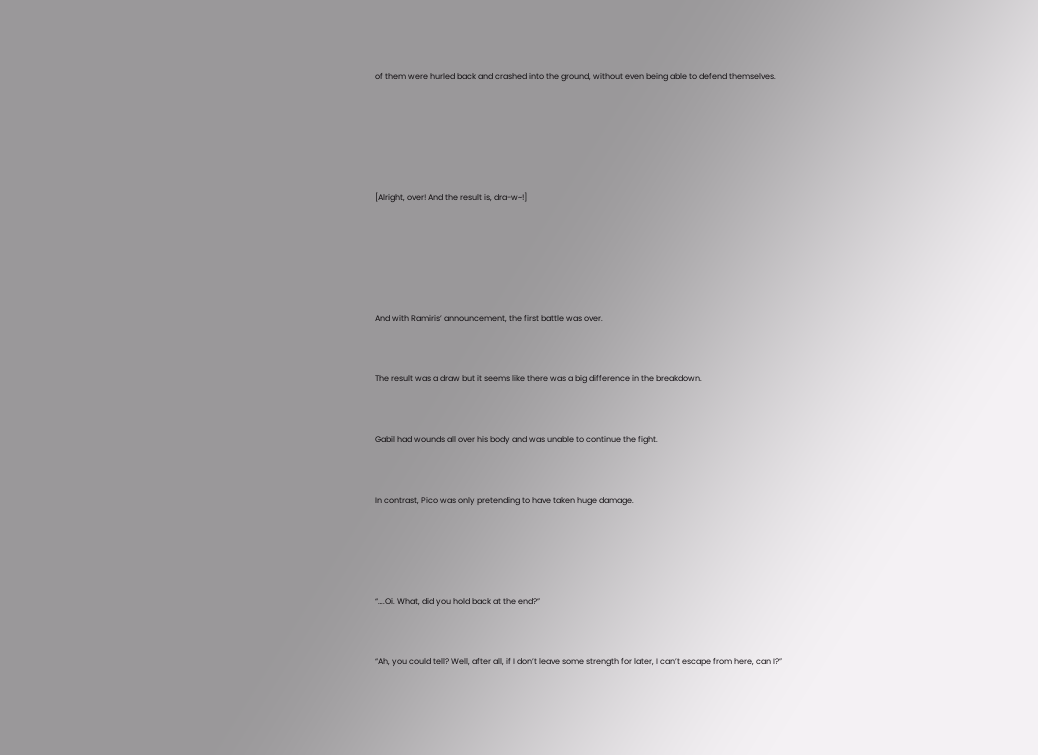of them were hurled back and crashed into the ground, without even being able to defend themselves.





[Alright, over! And the result is, dra-w~!]





And with Ramiris’ announcement, the first battle was over.


The result was a draw but it seems like there was a big difference in the breakdown.


Gabil had wounds all over his body and was unable to continue the fight.


In contrast, Pico was only pretending to have taken huge damage.




“….Oi. What, did you hold back at the end?”


“Ah, you could tell? Well, after all, if I don’t leave some strength for later, I can’t escape from here, can I?”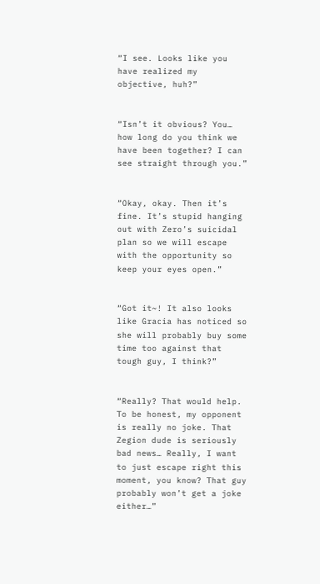“I see. Looks like you have realized my objective, huh?”


“Isn’t it obvious? You…  how long do you think we have been together? I can see straight through you.”


“Okay, okay. Then it’s fine. It’s stupid hanging out with Zero’s suicidal plan so we will escape with the opportunity so keep your eyes open.”


“Got it~! It also looks like Gracia has noticed so she will probably buy some time too against that tough guy, I think?”


“Really? That would help. To be honest, my opponent is really no joke. That Zegion dude is seriously bad news… Really, I want to just escape right this moment, you know? That guy probably won’t get a joke either…”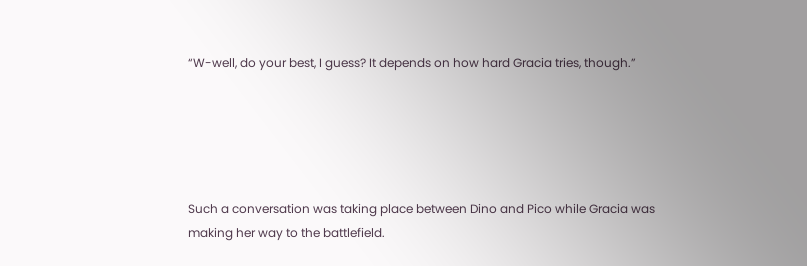“W-well, do your best, I guess? It depends on how hard Gracia tries, though.”





Such a conversation was taking place between Dino and Pico while Gracia was making her way to the battlefield.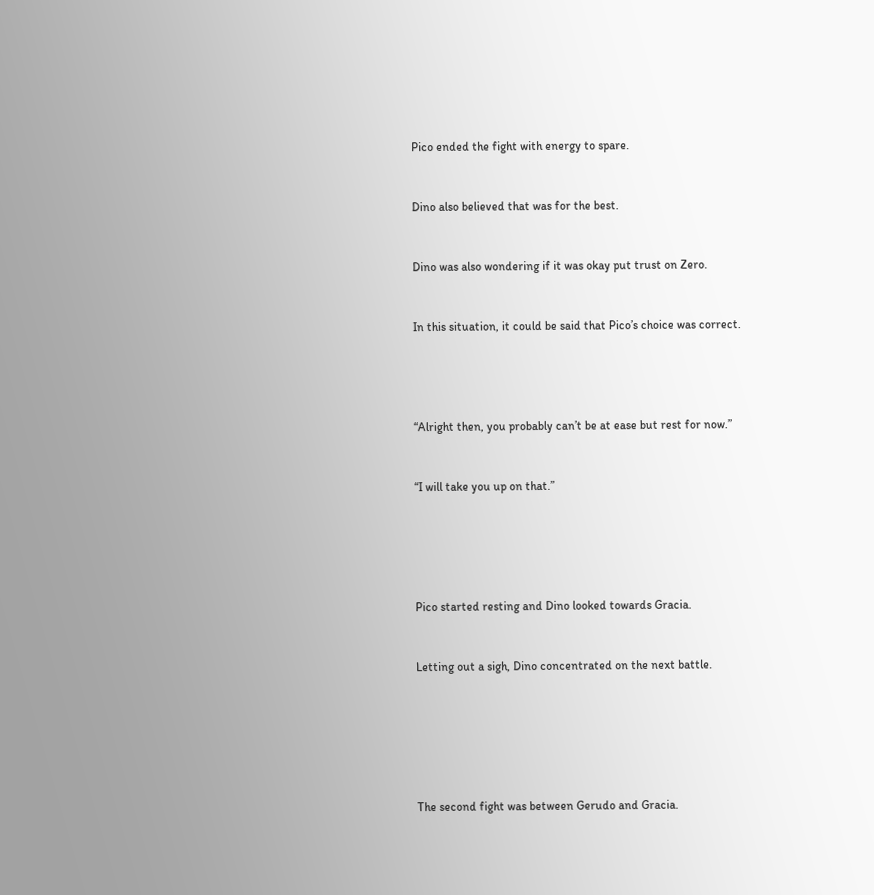Pico ended the fight with energy to spare.


Dino also believed that was for the best.


Dino was also wondering if it was okay put trust on Zero.


In this situation, it could be said that Pico’s choice was correct.




“Alright then, you probably can’t be at ease but rest for now.”


“I will take you up on that.”





Pico started resting and Dino looked towards Gracia.


Letting out a sigh, Dino concentrated on the next battle.






The second fight was between Gerudo and Gracia.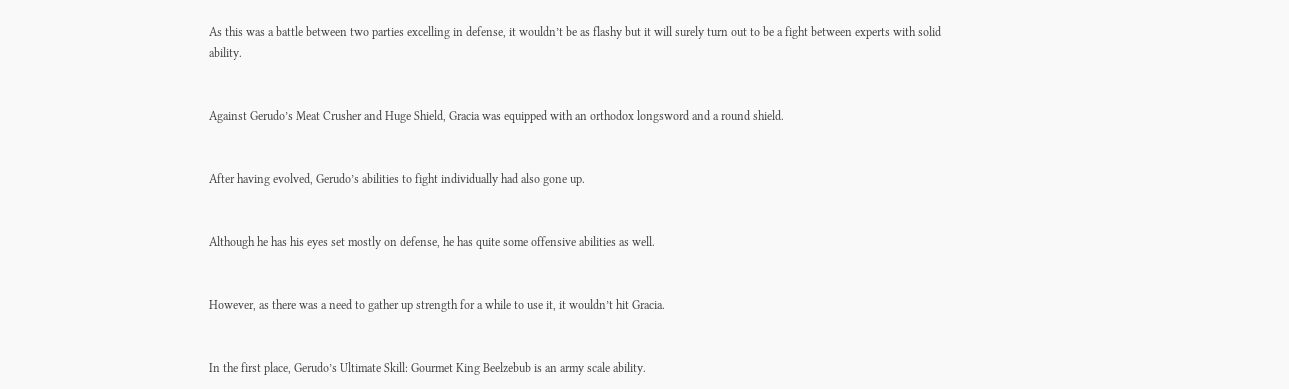As this was a battle between two parties excelling in defense, it wouldn’t be as flashy but it will surely turn out to be a fight between experts with solid ability.


Against Gerudo’s Meat Crusher and Huge Shield, Gracia was equipped with an orthodox longsword and a round shield.


After having evolved, Gerudo’s abilities to fight individually had also gone up.


Although he has his eyes set mostly on defense, he has quite some offensive abilities as well.


However, as there was a need to gather up strength for a while to use it, it wouldn’t hit Gracia.


In the first place, Gerudo’s Ultimate Skill: Gourmet King Beelzebub is an army scale ability.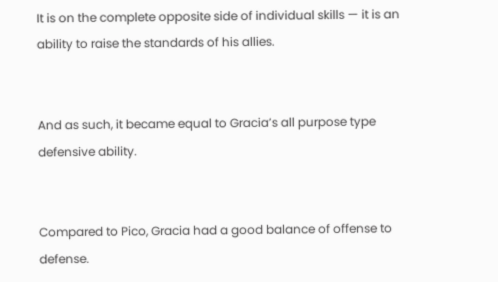It is on the complete opposite side of individual skills — it is an ability to raise the standards of his allies.


And as such, it became equal to Gracia’s all purpose type defensive ability.


Compared to Pico, Gracia had a good balance of offense to defense.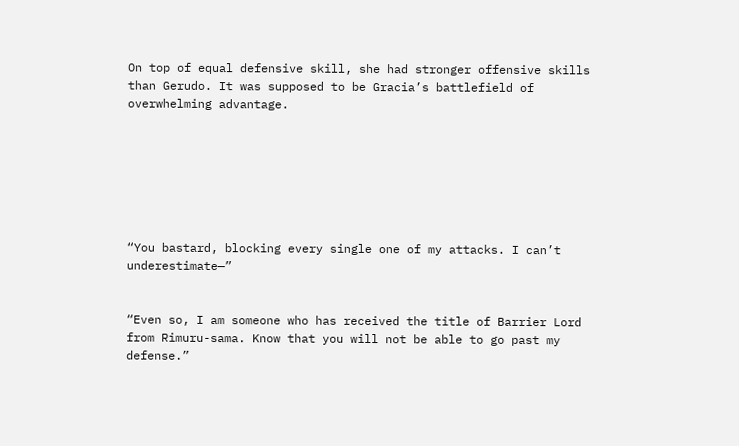On top of equal defensive skill, she had stronger offensive skills than Gerudo. It was supposed to be Gracia’s battlefield of overwhelming advantage.







“You bastard, blocking every single one of my attacks. I can’t underestimate—”


“Even so, I am someone who has received the title of Barrier Lord from Rimuru-sama. Know that you will not be able to go past my defense.”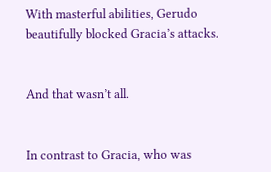With masterful abilities, Gerudo beautifully blocked Gracia’s attacks.


And that wasn’t all.


In contrast to Gracia, who was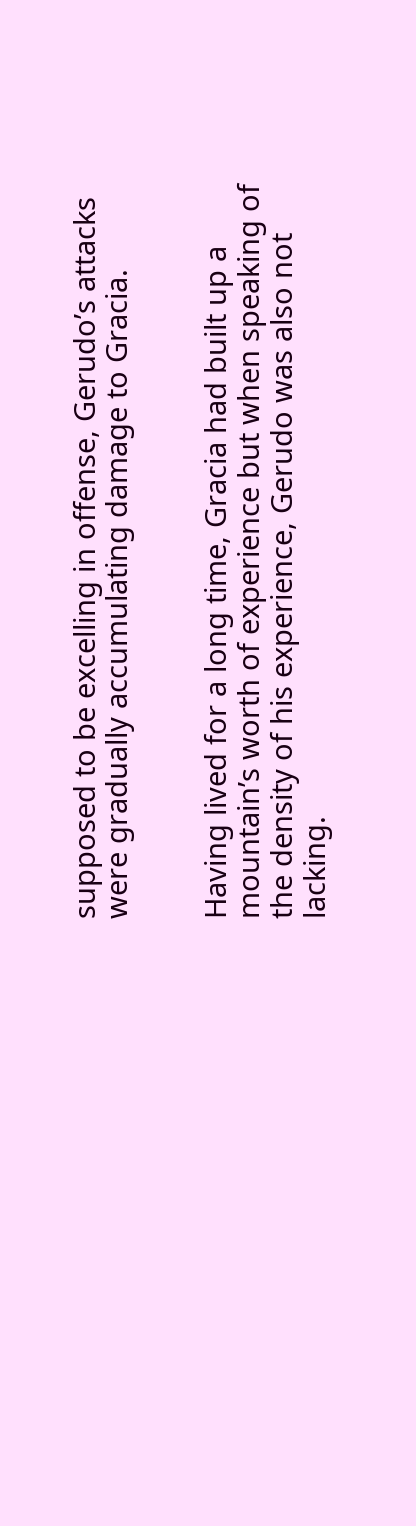supposed to be excelling in offense, Gerudo’s attacks were gradually accumulating damage to Gracia.


Having lived for a long time, Gracia had built up a mountain’s worth of experience but when speaking of the density of his experience, Gerudo was also not lacking.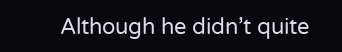Although he didn’t quite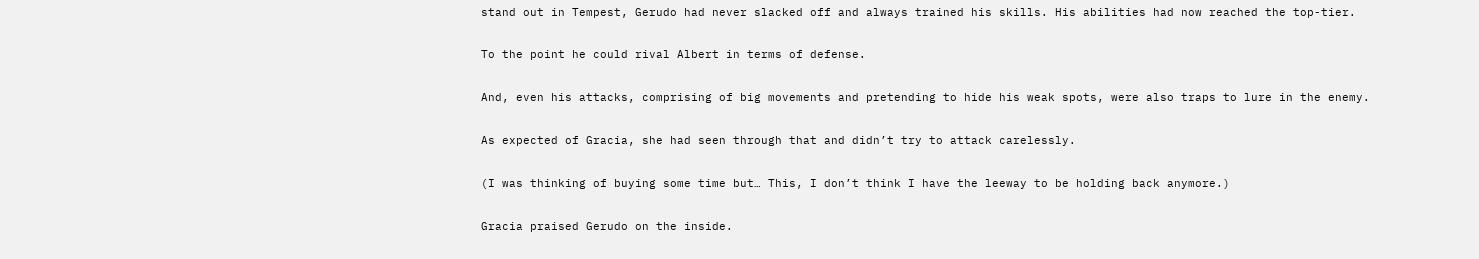stand out in Tempest, Gerudo had never slacked off and always trained his skills. His abilities had now reached the top-tier.


To the point he could rival Albert in terms of defense.


And, even his attacks, comprising of big movements and pretending to hide his weak spots, were also traps to lure in the enemy.


As expected of Gracia, she had seen through that and didn’t try to attack carelessly.


(I was thinking of buying some time but… This, I don’t think I have the leeway to be holding back anymore.)


Gracia praised Gerudo on the inside.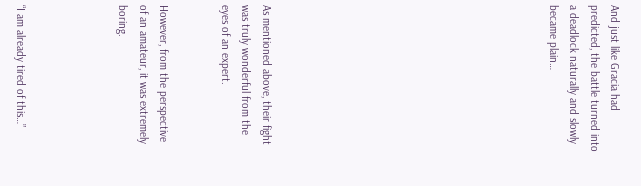And just like Gracia had predicted, the battle turned into a deadlock naturally and slowly became plain…













As mentioned above, their fight was truly wonderful from the eyes of an expert.


However, from the perspective of an amateur, it was extremely boring.




“I am already tired of this…”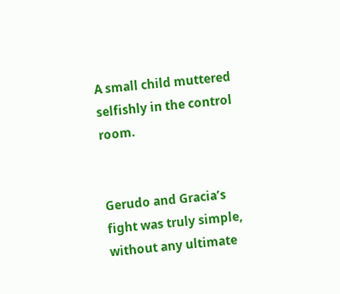A small child muttered selfishly in the control room.


Gerudo and Gracia’s fight was truly simple, without any ultimate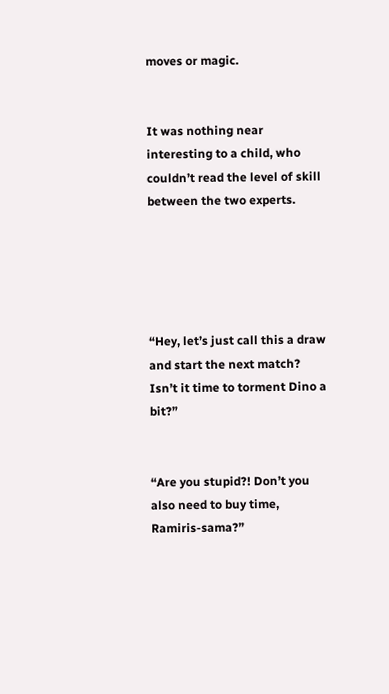moves or magic.


It was nothing near interesting to a child, who couldn’t read the level of skill between the two experts.





“Hey, let’s just call this a draw and start the next match? Isn’t it time to torment Dino a bit?”


“Are you stupid?! Don’t you also need to buy time, Ramiris-sama?”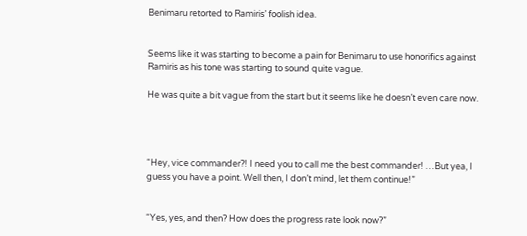Benimaru retorted to Ramiris’ foolish idea.


Seems like it was starting to become a pain for Benimaru to use honorifics against Ramiris as his tone was starting to sound quite vague.

He was quite a bit vague from the start but it seems like he doesn’t even care now.




“Hey, vice commander?! I need you to call me the best commander! …But yea, I guess you have a point. Well then, I don’t mind, let them continue!”


“Yes, yes, and then? How does the progress rate look now?”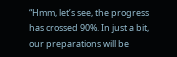“Hmm, let’s see, the progress has crossed 90%. In just a bit, our preparations will be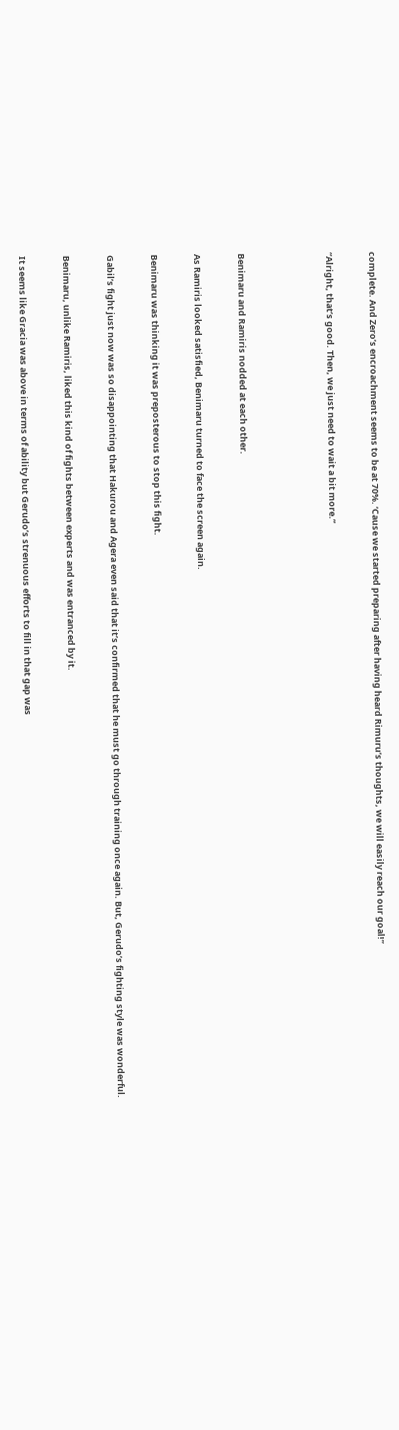complete. And Zero’s encroachment seems to be at 70%. ‘Cause we started preparing after having heard Rimuru’s thoughts, we will easily reach our goal!”


“Alright, that’s good. Then, we just need to wait a bit more.”





Benimaru and Ramiris nodded at each other.


As Ramiris looked satisfied, Benimaru turned to face the screen again.


Benimaru was thinking it was preposterous to stop this fight.


Gabil’s fight just now was so disappointing that Hakurou and Agera even said that it’s confirmed that he must go through training once again. But, Gerudo’s fighting style was wonderful.


Benimaru, unlike Ramiris, liked this kind of fights between experts and was entranced by it.


It seems like Gracia was above in terms of ability but Gerudo’s strenuous efforts to fill in that gap was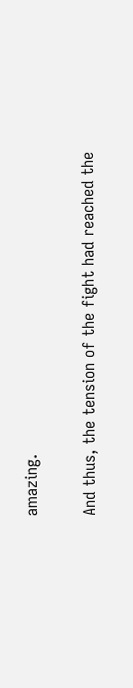amazing.


And thus, the tension of the fight had reached the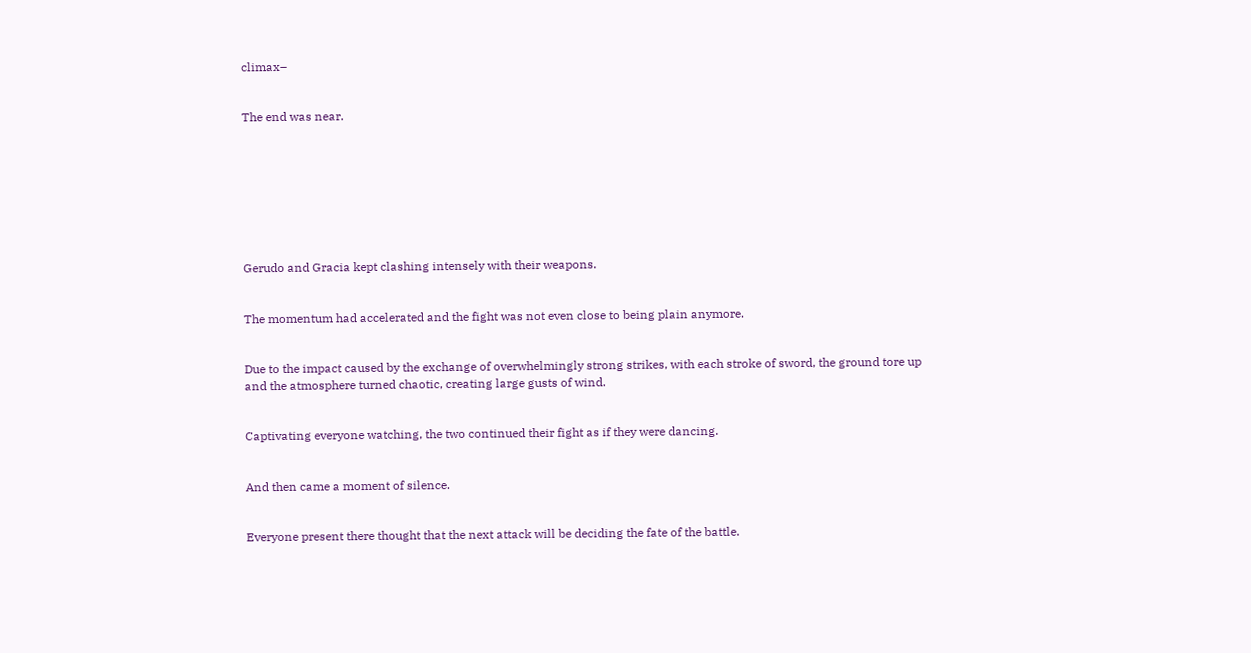climax–


The end was near.








Gerudo and Gracia kept clashing intensely with their weapons.


The momentum had accelerated and the fight was not even close to being plain anymore.


Due to the impact caused by the exchange of overwhelmingly strong strikes, with each stroke of sword, the ground tore up and the atmosphere turned chaotic, creating large gusts of wind.


Captivating everyone watching, the two continued their fight as if they were dancing.


And then came a moment of silence.


Everyone present there thought that the next attack will be deciding the fate of the battle.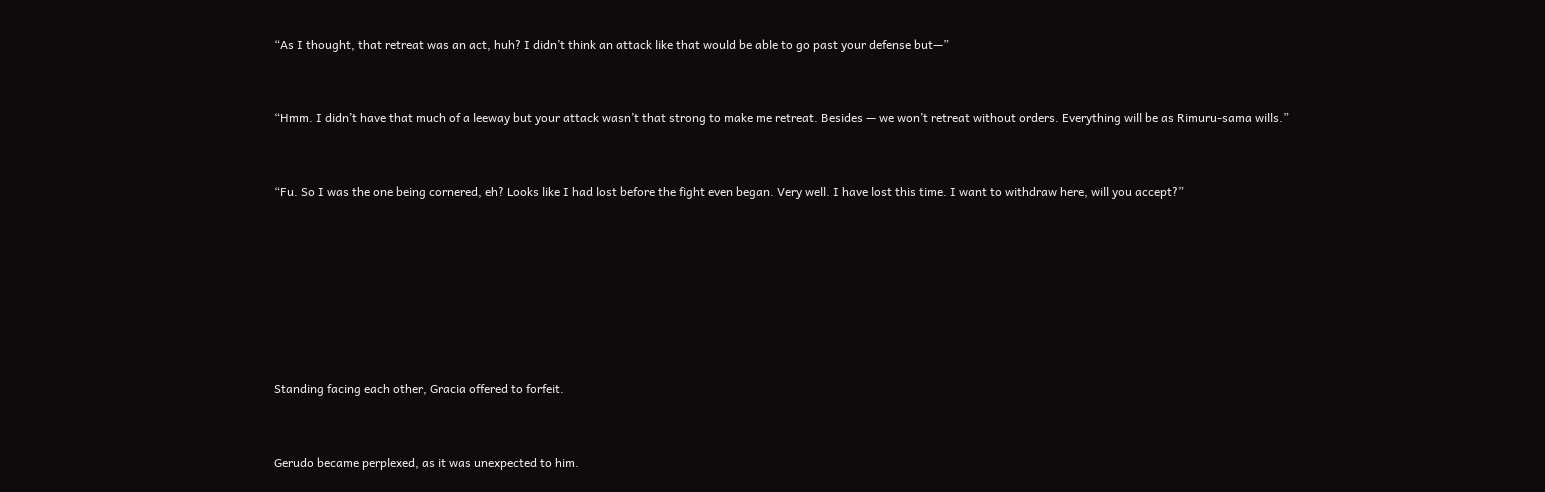“As I thought, that retreat was an act, huh? I didn’t think an attack like that would be able to go past your defense but—”


“Hmm. I didn’t have that much of a leeway but your attack wasn’t that strong to make me retreat. Besides — we won’t retreat without orders. Everything will be as Rimuru-sama wills.”


“Fu. So I was the one being cornered, eh? Looks like I had lost before the fight even began. Very well. I have lost this time. I want to withdraw here, will you accept?”







Standing facing each other, Gracia offered to forfeit.


Gerudo became perplexed, as it was unexpected to him.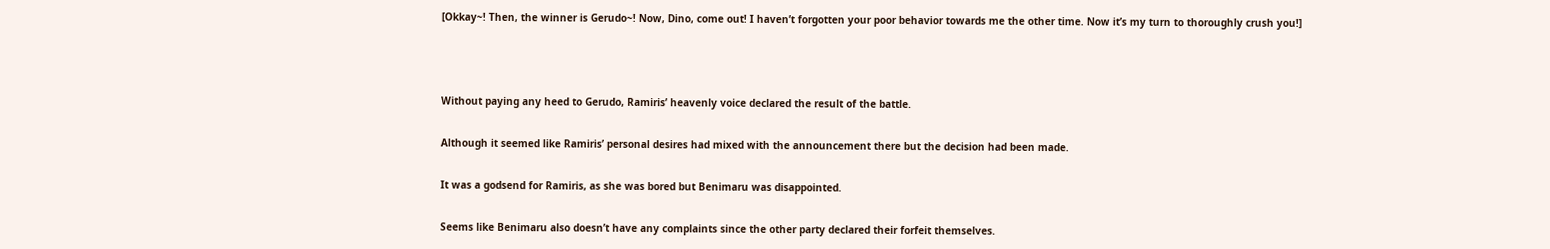[Okkay~! Then, the winner is Gerudo~! Now, Dino, come out! I haven’t forgotten your poor behavior towards me the other time. Now it’s my turn to thoroughly crush you!]





Without paying any heed to Gerudo, Ramiris’ heavenly voice declared the result of the battle.


Although it seemed like Ramiris’ personal desires had mixed with the announcement there but the decision had been made.


It was a godsend for Ramiris, as she was bored but Benimaru was disappointed.


Seems like Benimaru also doesn’t have any complaints since the other party declared their forfeit themselves.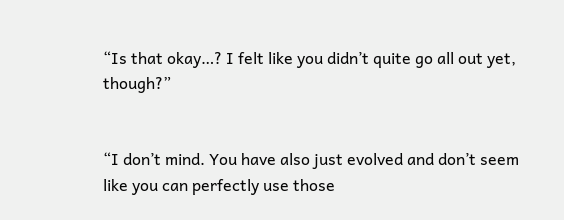“Is that okay…? I felt like you didn’t quite go all out yet, though?”


“I don’t mind. You have also just evolved and don’t seem like you can perfectly use those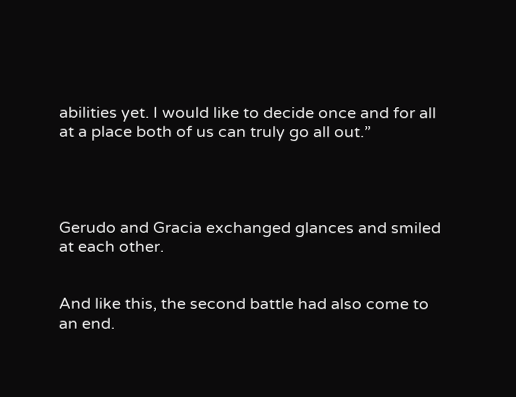abilities yet. I would like to decide once and for all at a place both of us can truly go all out.”




Gerudo and Gracia exchanged glances and smiled at each other.


And like this, the second battle had also come to an end.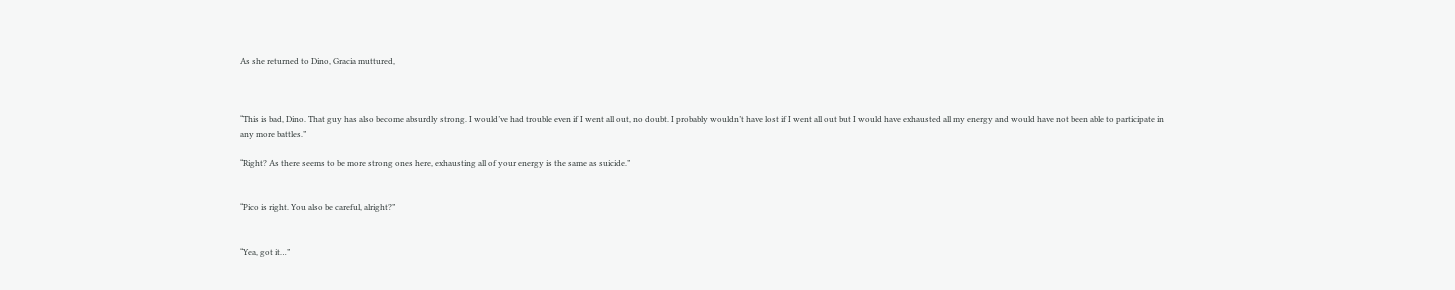As she returned to Dino, Gracia muttured,



“This is bad, Dino. That guy has also become absurdly strong. I would’ve had trouble even if I went all out, no doubt. I probably wouldn’t have lost if I went all out but I would have exhausted all my energy and would have not been able to participate in any more battles.”

“Right? As there seems to be more strong ones here, exhausting all of your energy is the same as suicide.”


“Pico is right. You also be careful, alright?”


“Yea, got it…”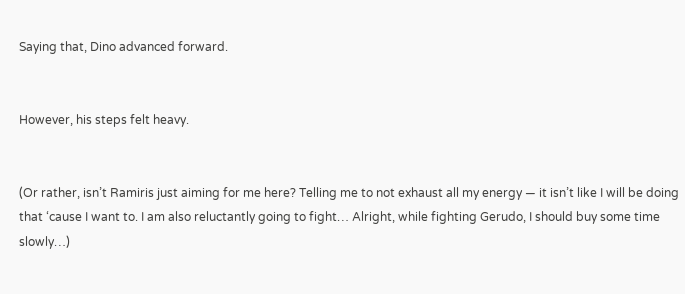Saying that, Dino advanced forward.


However, his steps felt heavy.


(Or rather, isn’t Ramiris just aiming for me here? Telling me to not exhaust all my energy — it isn’t like I will be doing that ‘cause I want to. I am also reluctantly going to fight… Alright, while fighting Gerudo, I should buy some time slowly…)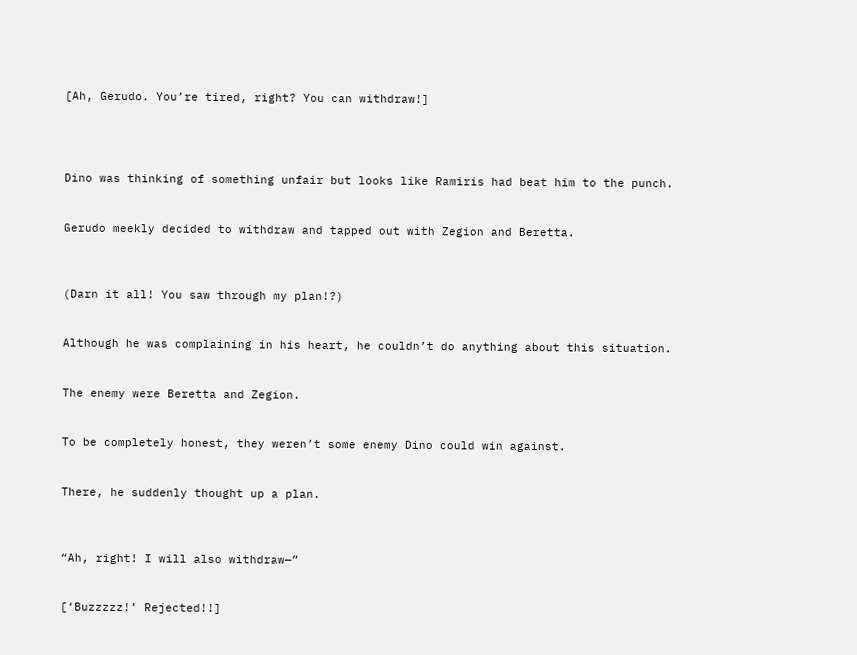[Ah, Gerudo. You’re tired, right? You can withdraw!]




Dino was thinking of something unfair but looks like Ramiris had beat him to the punch.


Gerudo meekly decided to withdraw and tapped out with Zegion and Beretta.



(Darn it all! You saw through my plan!?)


Although he was complaining in his heart, he couldn’t do anything about this situation.


The enemy were Beretta and Zegion.


To be completely honest, they weren’t some enemy Dino could win against.


There, he suddenly thought up a plan.



“Ah, right! I will also withdraw—”


[‘Buzzzzz!’ Rejected!!]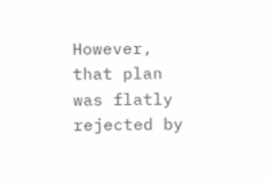However, that plan was flatly rejected by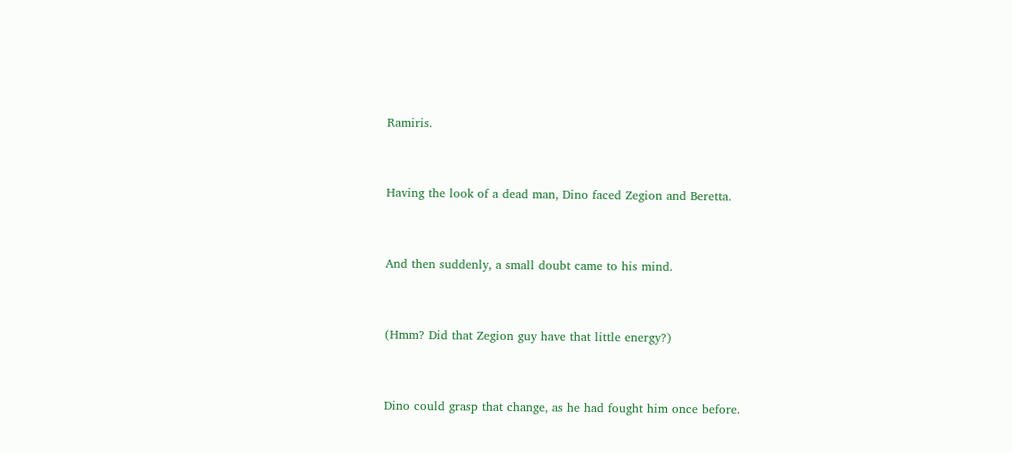Ramiris.


Having the look of a dead man, Dino faced Zegion and Beretta.


And then suddenly, a small doubt came to his mind.


(Hmm? Did that Zegion guy have that little energy?)


Dino could grasp that change, as he had fought him once before.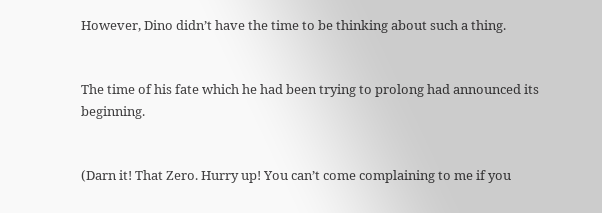However, Dino didn’t have the time to be thinking about such a thing.


The time of his fate which he had been trying to prolong had announced its beginning.


(Darn it! That Zero. Hurry up! You can’t come complaining to me if you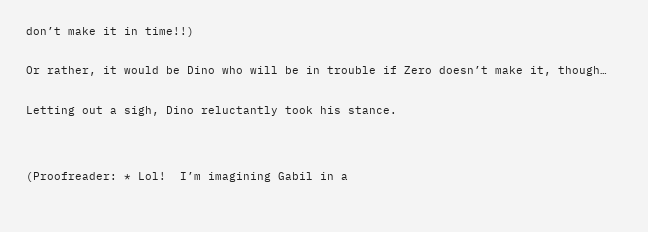don’t make it in time!!)


Or rather, it would be Dino who will be in trouble if Zero doesn’t make it, though…


Letting out a sigh, Dino reluctantly took his stance.




(Proofreader: * Lol!  I’m imagining Gabil in a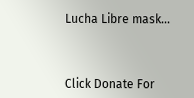Lucha Libre mask…



Click Donate For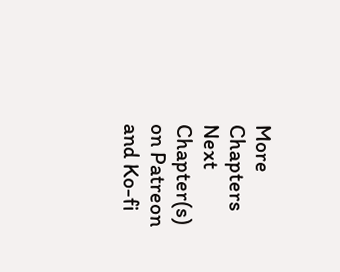More Chapters
Next Chapter(s) on Patreon and Ko-fi